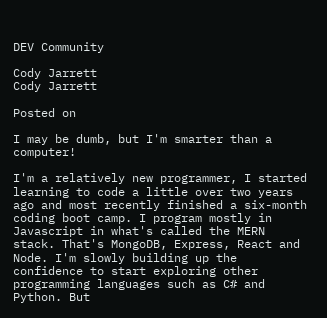DEV Community

Cody Jarrett
Cody Jarrett

Posted on

I may be dumb, but I'm smarter than a computer!

I'm a relatively new programmer, I started learning to code a little over two years ago and most recently finished a six-month coding boot camp. I program mostly in Javascript in what's called the MERN stack. That's MongoDB, Express, React and Node. I'm slowly building up the confidence to start exploring other programming languages such as C# and Python. But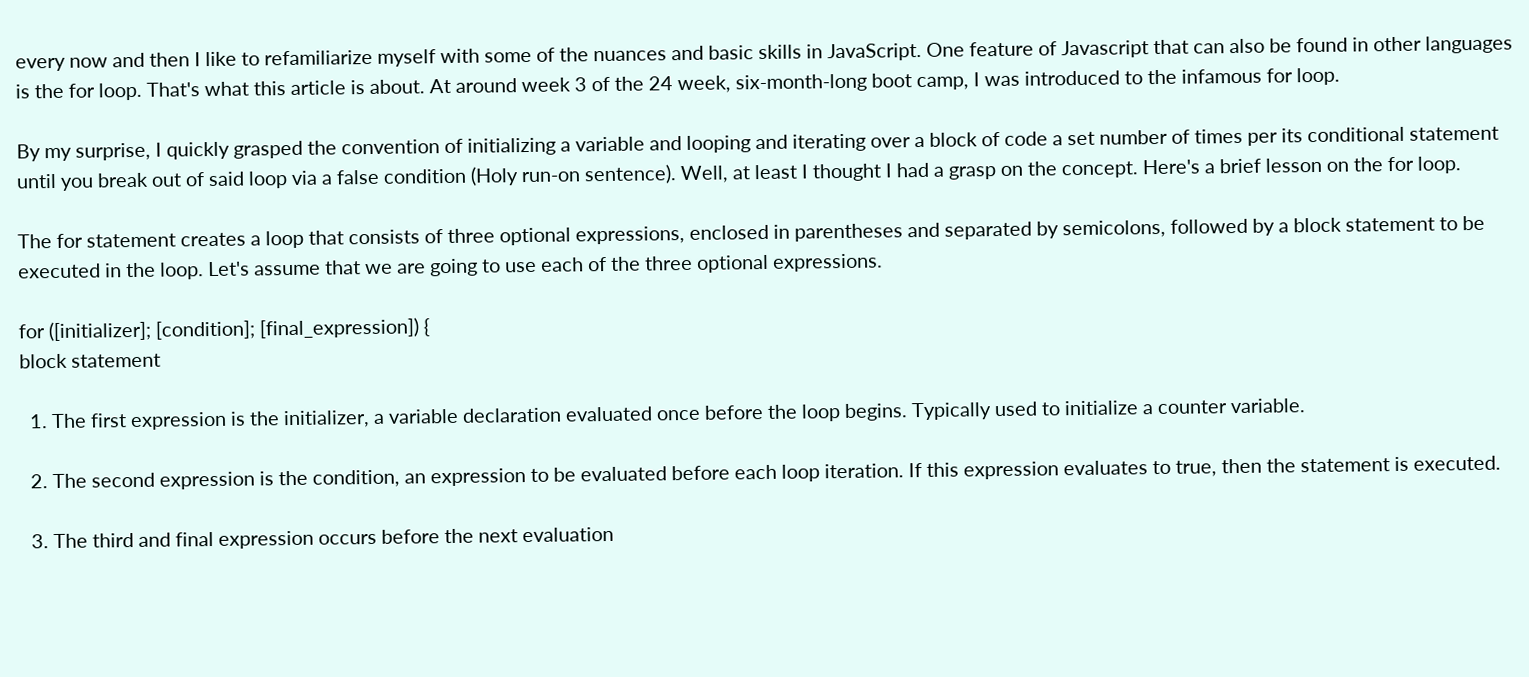every now and then I like to refamiliarize myself with some of the nuances and basic skills in JavaScript. One feature of Javascript that can also be found in other languages is the for loop. That's what this article is about. At around week 3 of the 24 week, six-month-long boot camp, I was introduced to the infamous for loop.

By my surprise, I quickly grasped the convention of initializing a variable and looping and iterating over a block of code a set number of times per its conditional statement until you break out of said loop via a false condition (Holy run-on sentence). Well, at least I thought I had a grasp on the concept. Here's a brief lesson on the for loop.

The for statement creates a loop that consists of three optional expressions, enclosed in parentheses and separated by semicolons, followed by a block statement to be executed in the loop. Let's assume that we are going to use each of the three optional expressions.

for ([initializer]; [condition]; [final_expression]) {
block statement

  1. The first expression is the initializer, a variable declaration evaluated once before the loop begins. Typically used to initialize a counter variable.

  2. The second expression is the condition, an expression to be evaluated before each loop iteration. If this expression evaluates to true, then the statement is executed.

  3. The third and final expression occurs before the next evaluation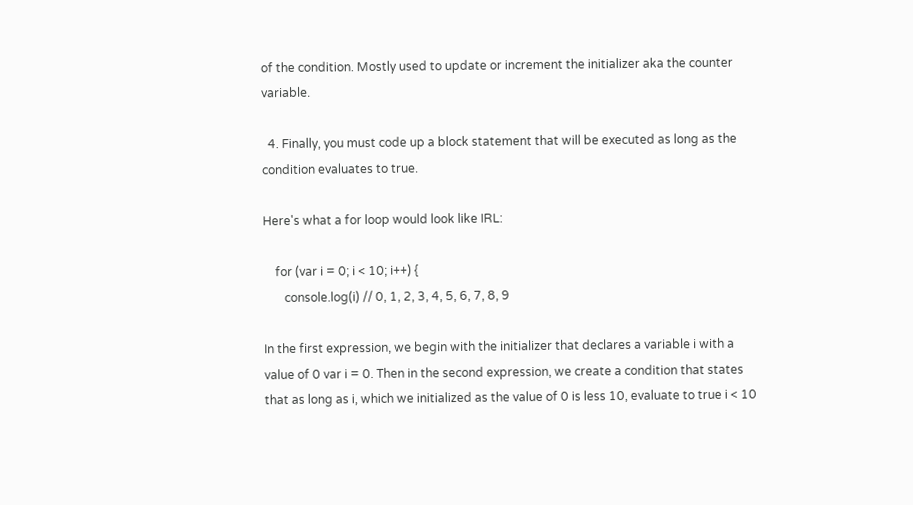of the condition. Mostly used to update or increment the initializer aka the counter variable.

  4. Finally, you must code up a block statement that will be executed as long as the condition evaluates to true.

Here's what a for loop would look like IRL:

    for (var i = 0; i < 10; i++) {
       console.log(i) // 0, 1, 2, 3, 4, 5, 6, 7, 8, 9

In the first expression, we begin with the initializer that declares a variable i with a value of 0 var i = 0. Then in the second expression, we create a condition that states that as long as i, which we initialized as the value of 0 is less 10, evaluate to true i < 10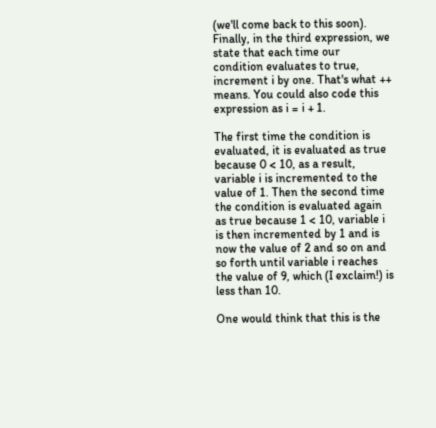(we'll come back to this soon). Finally, in the third expression, we state that each time our condition evaluates to true, increment i by one. That's what ++ means. You could also code this expression as i = i + 1.

The first time the condition is evaluated, it is evaluated as true because 0 < 10, as a result, variable i is incremented to the value of 1. Then the second time the condition is evaluated again as true because 1 < 10, variable i is then incremented by 1 and is now the value of 2 and so on and so forth until variable i reaches the value of 9, which (I exclaim!) is less than 10.

One would think that this is the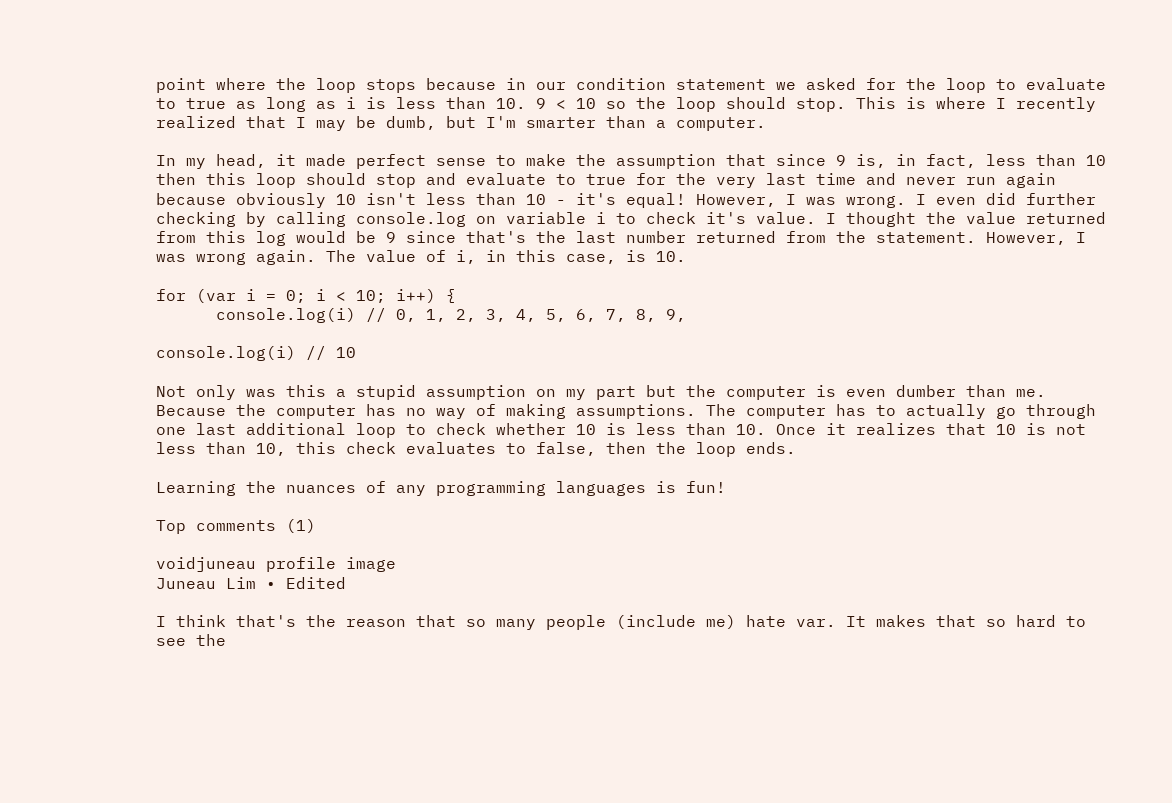point where the loop stops because in our condition statement we asked for the loop to evaluate to true as long as i is less than 10. 9 < 10 so the loop should stop. This is where I recently realized that I may be dumb, but I'm smarter than a computer.

In my head, it made perfect sense to make the assumption that since 9 is, in fact, less than 10 then this loop should stop and evaluate to true for the very last time and never run again because obviously 10 isn't less than 10 - it's equal! However, I was wrong. I even did further checking by calling console.log on variable i to check it's value. I thought the value returned from this log would be 9 since that's the last number returned from the statement. However, I was wrong again. The value of i, in this case, is 10.

for (var i = 0; i < 10; i++) {
      console.log(i) // 0, 1, 2, 3, 4, 5, 6, 7, 8, 9,

console.log(i) // 10

Not only was this a stupid assumption on my part but the computer is even dumber than me. Because the computer has no way of making assumptions. The computer has to actually go through one last additional loop to check whether 10 is less than 10. Once it realizes that 10 is not less than 10, this check evaluates to false, then the loop ends.

Learning the nuances of any programming languages is fun!

Top comments (1)

voidjuneau profile image
Juneau Lim • Edited

I think that's the reason that so many people (include me) hate var. It makes that so hard to see the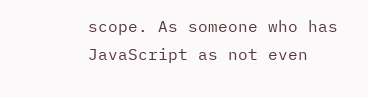scope. As someone who has JavaScript as not even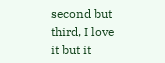second but third, I love it but it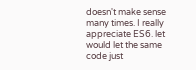doesn't make sense many times. I really appreciate ES6. let would let the same code just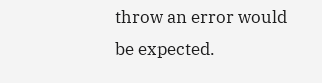throw an error would be expected.